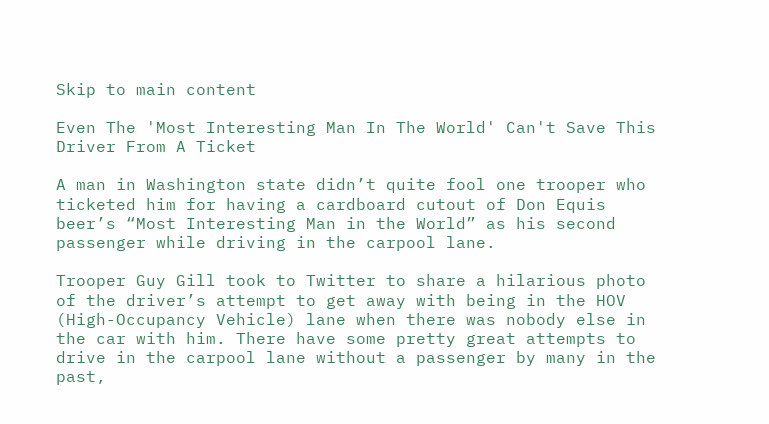Skip to main content

Even The 'Most Interesting Man In The World' Can't Save This Driver From A Ticket

A man in Washington state didn’t quite fool one trooper who ticketed him for having a cardboard cutout of Don Equis beer’s “Most Interesting Man in the World” as his second passenger while driving in the carpool lane.

Trooper Guy Gill took to Twitter to share a hilarious photo of the driver’s attempt to get away with being in the HOV (High-Occupancy Vehicle) lane when there was nobody else in the car with him. There have some pretty great attempts to drive in the carpool lane without a passenger by many in the past,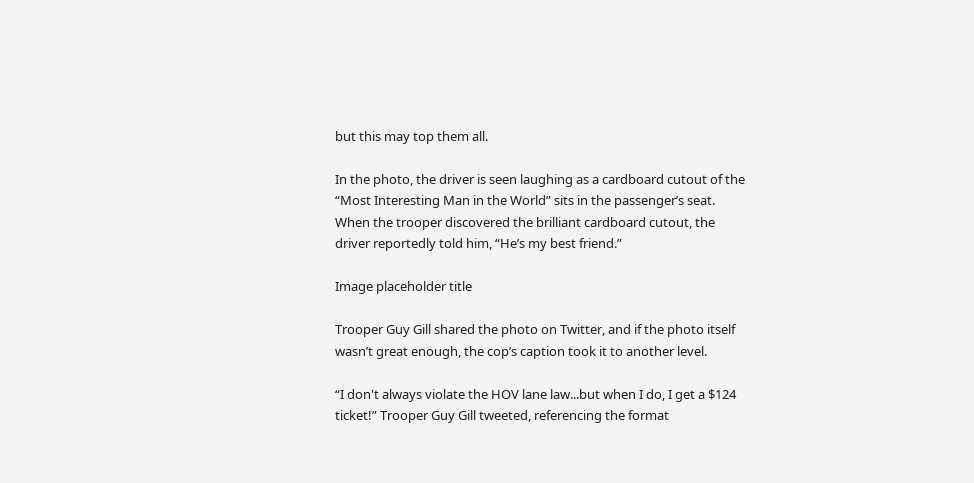but this may top them all.

In the photo, the driver is seen laughing as a cardboard cutout of the “Most Interesting Man in the World” sits in the passenger’s seat. When the trooper discovered the brilliant cardboard cutout, the driver reportedly told him, “He’s my best friend.”

Image placeholder title

Trooper Guy Gill shared the photo on Twitter, and if the photo itself wasn’t great enough, the cop’s caption took it to another level.

“I don't always violate the HOV lane law...but when I do, I get a $124 ticket!” Trooper Guy Gill tweeted, referencing the format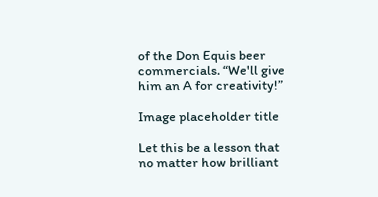of the Don Equis beer commercials. “We'll give him an A for creativity!”

Image placeholder title

Let this be a lesson that no matter how brilliant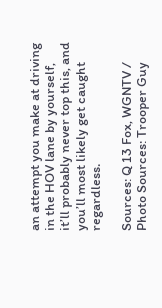an attempt you make at driving in the HOV lane by yourself, it’ll probably never top this, and you’ll most likely get caught regardless.

Sources: Q 13 Fox, WGNTV / Photo Sources: Trooper Guy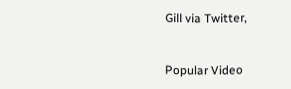Gill via Twitter,


Popular Video